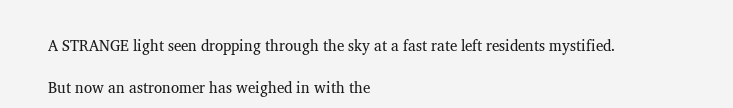A STRANGE light seen dropping through the sky at a fast rate left residents mystified.

But now an astronomer has weighed in with the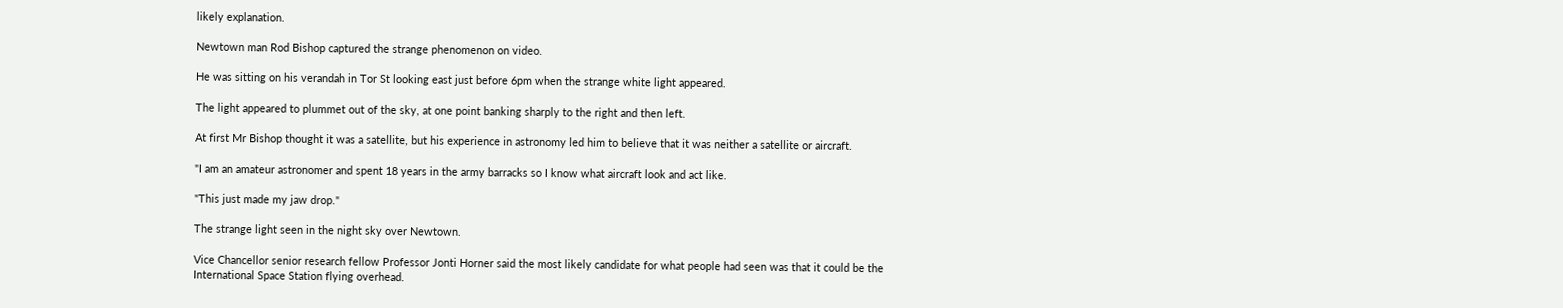likely explanation.

Newtown man Rod Bishop captured the strange phenomenon on video.

He was sitting on his verandah in Tor St looking east just before 6pm when the strange white light appeared.

The light appeared to plummet out of the sky, at one point banking sharply to the right and then left.

At first Mr Bishop thought it was a satellite, but his experience in astronomy led him to believe that it was neither a satellite or aircraft.

"I am an amateur astronomer and spent 18 years in the army barracks so I know what aircraft look and act like.

"This just made my jaw drop."

The strange light seen in the night sky over Newtown.

Vice Chancellor senior research fellow Professor Jonti Horner said the most likely candidate for what people had seen was that it could be the International Space Station flying overhead.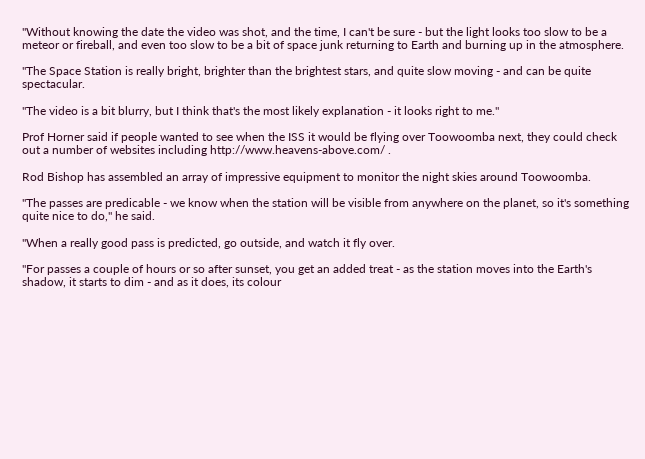"Without knowing the date the video was shot, and the time, I can't be sure - but the light looks too slow to be a meteor or fireball, and even too slow to be a bit of space junk returning to Earth and burning up in the atmosphere.

"The Space Station is really bright, brighter than the brightest stars, and quite slow moving - and can be quite spectacular.

"The video is a bit blurry, but I think that's the most likely explanation - it looks right to me."

Prof Horner said if people wanted to see when the ISS it would be flying over Toowoomba next, they could check out a number of websites including http://www.heavens-above.com/ .

Rod Bishop has assembled an array of impressive equipment to monitor the night skies around Toowoomba.

"The passes are predicable - we know when the station will be visible from anywhere on the planet, so it's something quite nice to do," he said.

"When a really good pass is predicted, go outside, and watch it fly over.

"For passes a couple of hours or so after sunset, you get an added treat - as the station moves into the Earth's shadow, it starts to dim - and as it does, its colour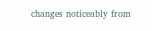changes noticeably from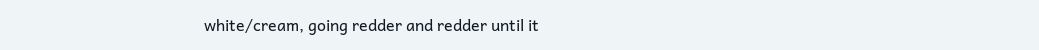white/cream, going redder and redder until it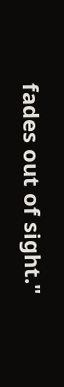fades out of sight."